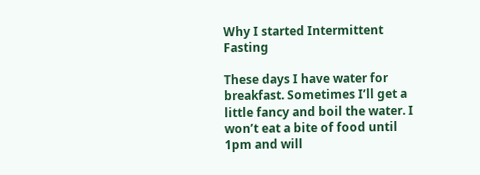Why I started Intermittent Fasting

These days I have water for breakfast. Sometimes I’ll get a little fancy and boil the water. I won’t eat a bite of food until 1pm and will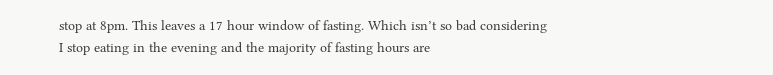stop at 8pm. This leaves a 17 hour window of fasting. Which isn’t so bad considering I stop eating in the evening and the majority of fasting hours are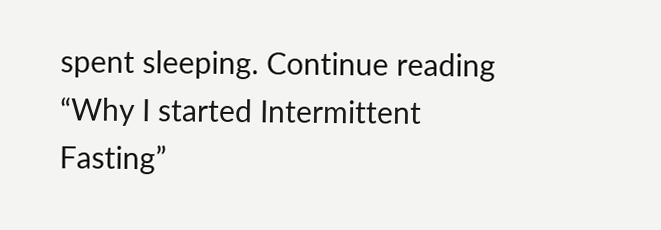spent sleeping. Continue reading “Why I started Intermittent Fasting”